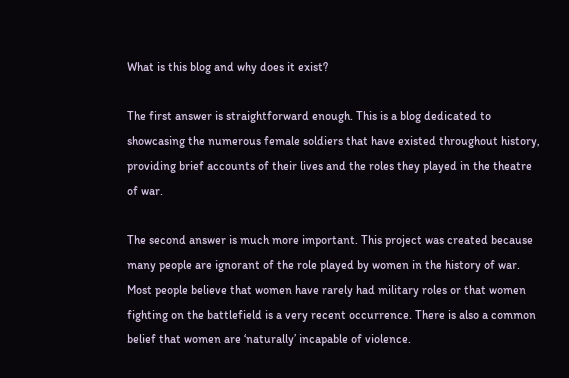What is this blog and why does it exist?

The first answer is straightforward enough. This is a blog dedicated to showcasing the numerous female soldiers that have existed throughout history, providing brief accounts of their lives and the roles they played in the theatre of war.

The second answer is much more important. This project was created because many people are ignorant of the role played by women in the history of war. Most people believe that women have rarely had military roles or that women fighting on the battlefield is a very recent occurrence. There is also a common belief that women are ‘naturally’ incapable of violence.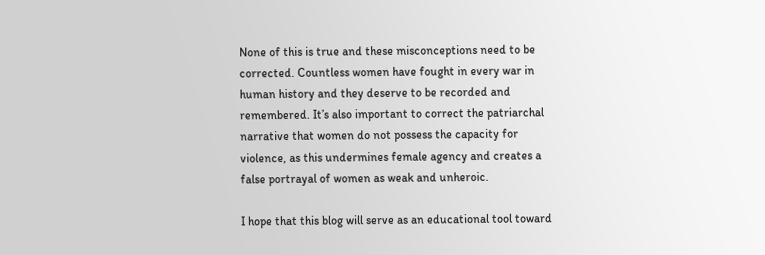None of this is true and these misconceptions need to be corrected. Countless women have fought in every war in human history and they deserve to be recorded and remembered. It’s also important to correct the patriarchal narrative that women do not possess the capacity for violence, as this undermines female agency and creates a false portrayal of women as weak and unheroic.

I hope that this blog will serve as an educational tool toward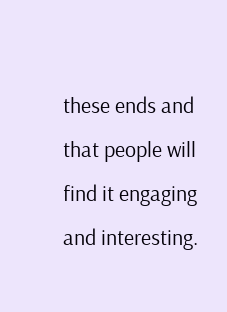these ends and that people will find it engaging and interesting.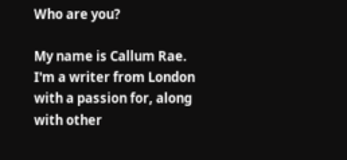Who are you?

My name is Callum Rae. I'm a writer from London with a passion for, along with other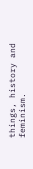things, history and feminism.